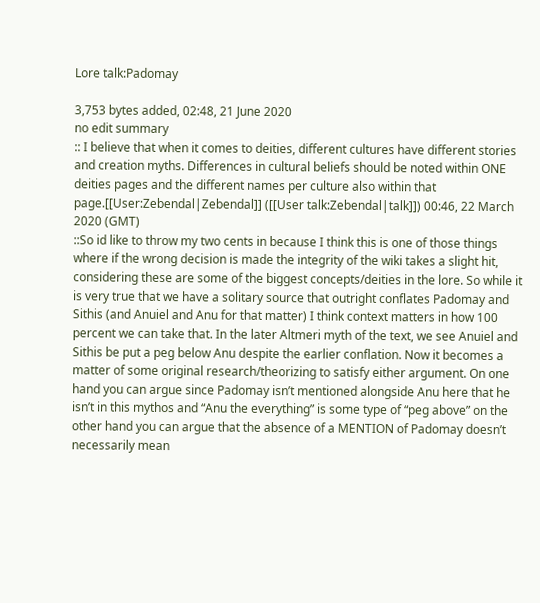Lore talk:Padomay

3,753 bytes added, 02:48, 21 June 2020
no edit summary
:: I believe that when it comes to deities, different cultures have different stories and creation myths. Differences in cultural beliefs should be noted within ONE deities pages and the different names per culture also within that page.[[User:Zebendal|Zebendal]] ([[User talk:Zebendal|talk]]) 00:46, 22 March 2020 (GMT)
::So id like to throw my two cents in because I think this is one of those things where if the wrong decision is made the integrity of the wiki takes a slight hit, considering these are some of the biggest concepts/deities in the lore. So while it is very true that we have a solitary source that outright conflates Padomay and Sithis (and Anuiel and Anu for that matter) I think context matters in how 100 percent we can take that. In the later Altmeri myth of the text, we see Anuiel and Sithis be put a peg below Anu despite the earlier conflation. Now it becomes a matter of some original research/theorizing to satisfy either argument. On one hand you can argue since Padomay isn’t mentioned alongside Anu here that he isn’t in this mythos and “Anu the everything” is some type of “peg above” on the other hand you can argue that the absence of a MENTION of Padomay doesn’t necessarily mean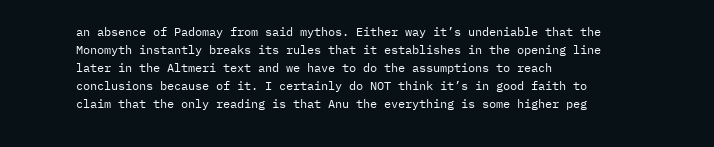an absence of Padomay from said mythos. Either way it’s undeniable that the Monomyth instantly breaks its rules that it establishes in the opening line later in the Altmeri text and we have to do the assumptions to reach conclusions because of it. I certainly do NOT think it’s in good faith to claim that the only reading is that Anu the everything is some higher peg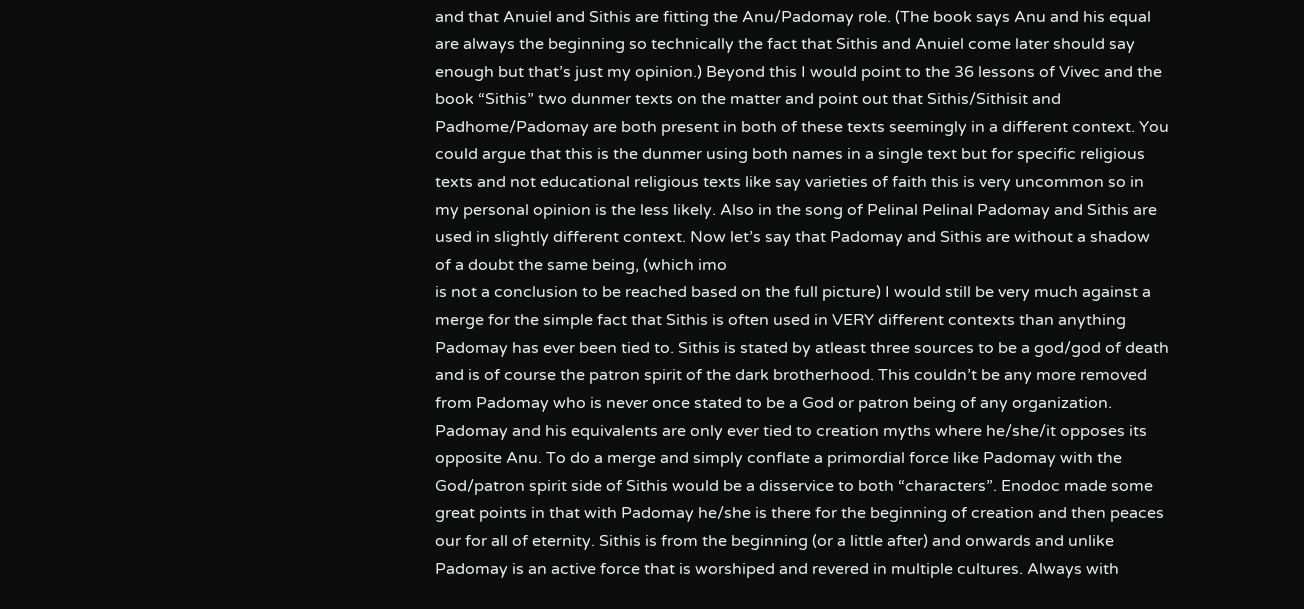and that Anuiel and Sithis are fitting the Anu/Padomay role. (The book says Anu and his equal are always the beginning so technically the fact that Sithis and Anuiel come later should say enough but that’s just my opinion.) Beyond this I would point to the 36 lessons of Vivec and the book “Sithis” two dunmer texts on the matter and point out that Sithis/Sithisit and Padhome/Padomay are both present in both of these texts seemingly in a different context. You could argue that this is the dunmer using both names in a single text but for specific religious texts and not educational religious texts like say varieties of faith this is very uncommon so in my personal opinion is the less likely. Also in the song of Pelinal Pelinal Padomay and Sithis are used in slightly different context. Now let’s say that Padomay and Sithis are without a shadow of a doubt the same being, (which imo
is not a conclusion to be reached based on the full picture) I would still be very much against a merge for the simple fact that Sithis is often used in VERY different contexts than anything Padomay has ever been tied to. Sithis is stated by atleast three sources to be a god/god of death and is of course the patron spirit of the dark brotherhood. This couldn’t be any more removed from Padomay who is never once stated to be a God or patron being of any organization. Padomay and his equivalents are only ever tied to creation myths where he/she/it opposes its opposite Anu. To do a merge and simply conflate a primordial force like Padomay with the God/patron spirit side of Sithis would be a disservice to both “characters”. Enodoc made some great points in that with Padomay he/she is there for the beginning of creation and then peaces our for all of eternity. Sithis is from the beginning (or a little after) and onwards and unlike Padomay is an active force that is worshiped and revered in multiple cultures. Always with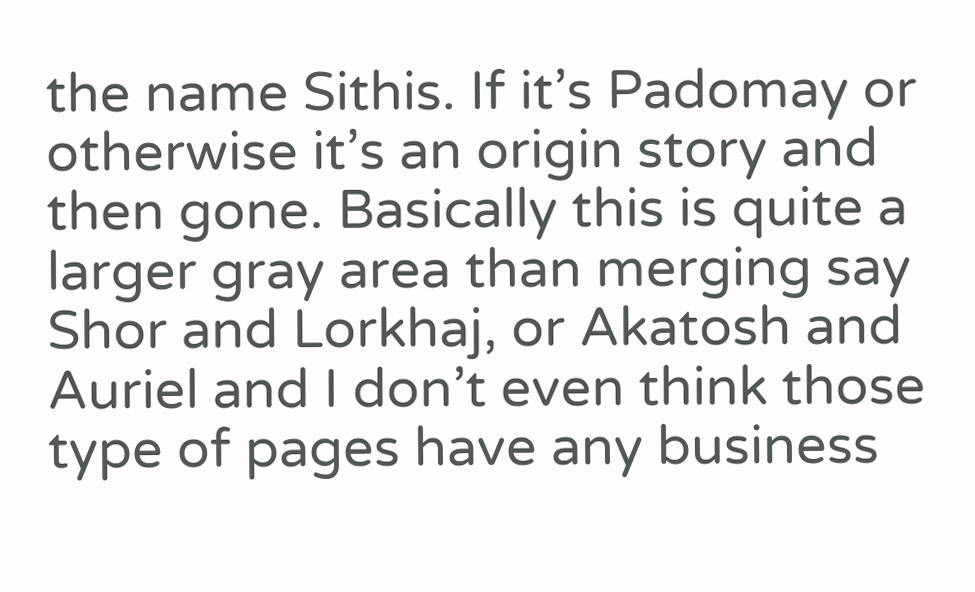the name Sithis. If it’s Padomay or otherwise it’s an origin story and then gone. Basically this is quite a larger gray area than merging say Shor and Lorkhaj, or Akatosh and Auriel and I don’t even think those type of pages have any business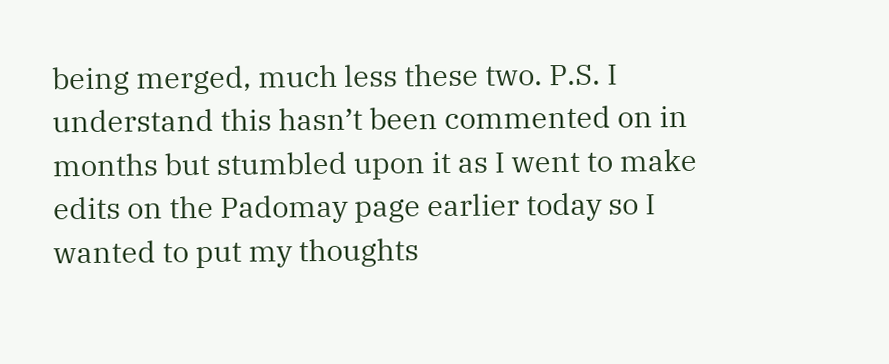being merged, much less these two. P.S. I understand this hasn’t been commented on in months but stumbled upon it as I went to make edits on the Padomay page earlier today so I wanted to put my thoughts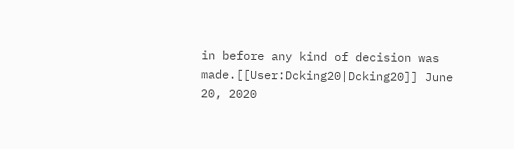in before any kind of decision was made.[[User:Dcking20|Dcking20]] June 20, 2020